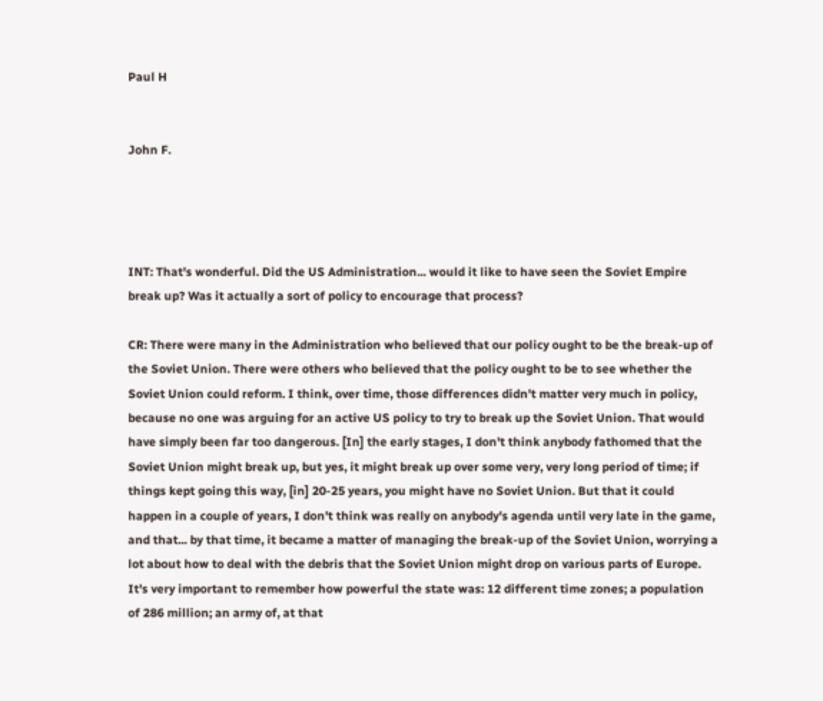Paul H


John F.




INT: That's wonderful. Did the US Administration... would it like to have seen the Soviet Empire break up? Was it actually a sort of policy to encourage that process?

CR: There were many in the Administration who believed that our policy ought to be the break-up of the Soviet Union. There were others who believed that the policy ought to be to see whether the Soviet Union could reform. I think, over time, those differences didn't matter very much in policy, because no one was arguing for an active US policy to try to break up the Soviet Union. That would have simply been far too dangerous. [In] the early stages, I don't think anybody fathomed that the Soviet Union might break up, but yes, it might break up over some very, very long period of time; if things kept going this way, [in] 20-25 years, you might have no Soviet Union. But that it could happen in a couple of years, I don't think was really on anybody's agenda until very late in the game, and that... by that time, it became a matter of managing the break-up of the Soviet Union, worrying a lot about how to deal with the debris that the Soviet Union might drop on various parts of Europe. It's very important to remember how powerful the state was: 12 different time zones; a population of 286 million; an army of, at that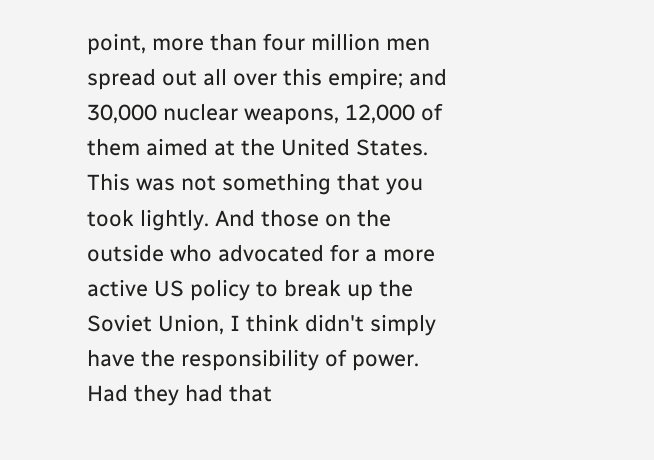point, more than four million men spread out all over this empire; and 30,000 nuclear weapons, 12,000 of them aimed at the United States. This was not something that you took lightly. And those on the outside who advocated for a more active US policy to break up the Soviet Union, I think didn't simply have the responsibility of power. Had they had that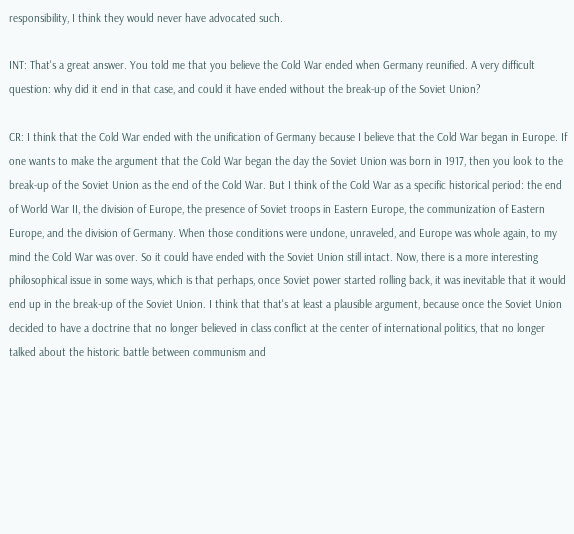responsibility, I think they would never have advocated such.

INT: That's a great answer. You told me that you believe the Cold War ended when Germany reunified. A very difficult question: why did it end in that case, and could it have ended without the break-up of the Soviet Union?

CR: I think that the Cold War ended with the unification of Germany because I believe that the Cold War began in Europe. If one wants to make the argument that the Cold War began the day the Soviet Union was born in 1917, then you look to the break-up of the Soviet Union as the end of the Cold War. But I think of the Cold War as a specific historical period: the end of World War II, the division of Europe, the presence of Soviet troops in Eastern Europe, the communization of Eastern Europe, and the division of Germany. When those conditions were undone, unraveled, and Europe was whole again, to my mind the Cold War was over. So it could have ended with the Soviet Union still intact. Now, there is a more interesting philosophical issue in some ways, which is that perhaps, once Soviet power started rolling back, it was inevitable that it would end up in the break-up of the Soviet Union. I think that that's at least a plausible argument, because once the Soviet Union decided to have a doctrine that no longer believed in class conflict at the center of international politics, that no longer talked about the historic battle between communism and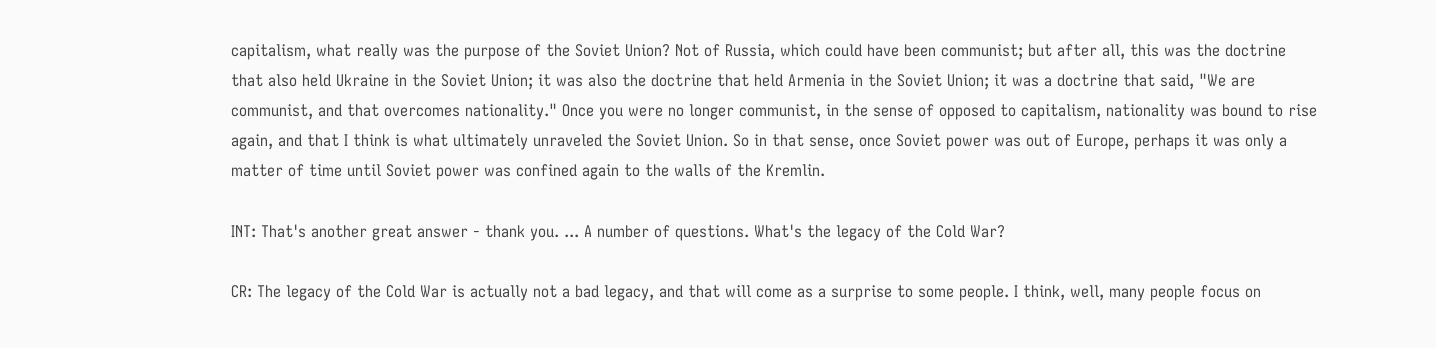capitalism, what really was the purpose of the Soviet Union? Not of Russia, which could have been communist; but after all, this was the doctrine that also held Ukraine in the Soviet Union; it was also the doctrine that held Armenia in the Soviet Union; it was a doctrine that said, "We are communist, and that overcomes nationality." Once you were no longer communist, in the sense of opposed to capitalism, nationality was bound to rise again, and that I think is what ultimately unraveled the Soviet Union. So in that sense, once Soviet power was out of Europe, perhaps it was only a matter of time until Soviet power was confined again to the walls of the Kremlin.

INT: That's another great answer - thank you. ... A number of questions. What's the legacy of the Cold War?

CR: The legacy of the Cold War is actually not a bad legacy, and that will come as a surprise to some people. I think, well, many people focus on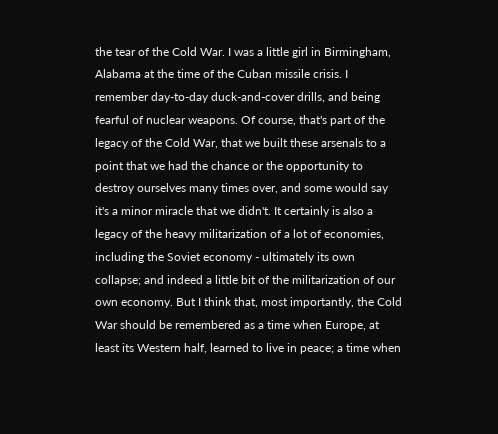the tear of the Cold War. I was a little girl in Birmingham, Alabama at the time of the Cuban missile crisis. I remember day-to-day duck-and-cover drills, and being fearful of nuclear weapons. Of course, that's part of the legacy of the Cold War, that we built these arsenals to a point that we had the chance or the opportunity to destroy ourselves many times over, and some would say it's a minor miracle that we didn't. It certainly is also a legacy of the heavy militarization of a lot of economies, including the Soviet economy - ultimately its own collapse; and indeed a little bit of the militarization of our own economy. But I think that, most importantly, the Cold War should be remembered as a time when Europe, at least its Western half, learned to live in peace; a time when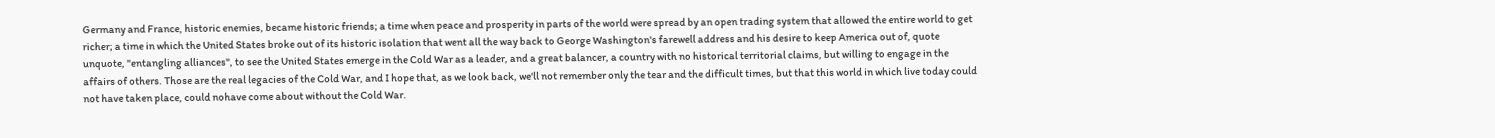Germany and France, historic enemies, became historic friends; a time when peace and prosperity in parts of the world were spread by an open trading system that allowed the entire world to get richer; a time in which the United States broke out of its historic isolation that went all the way back to George Washington's farewell address and his desire to keep America out of, quote unquote, "entangling alliances", to see the United States emerge in the Cold War as a leader, and a great balancer, a country with no historical territorial claims, but willing to engage in the affairs of others. Those are the real legacies of the Cold War, and I hope that, as we look back, we'll not remember only the tear and the difficult times, but that this world in which live today could not have taken place, could nohave come about without the Cold War.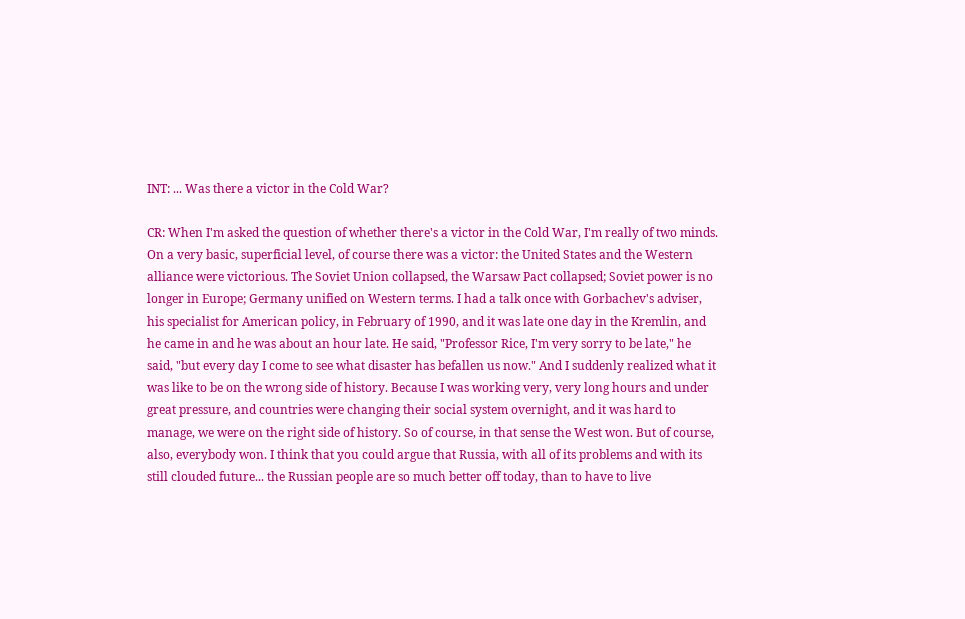INT: ... Was there a victor in the Cold War?

CR: When I'm asked the question of whether there's a victor in the Cold War, I'm really of two minds. On a very basic, superficial level, of course there was a victor: the United States and the Western alliance were victorious. The Soviet Union collapsed, the Warsaw Pact collapsed; Soviet power is no longer in Europe; Germany unified on Western terms. I had a talk once with Gorbachev's adviser, his specialist for American policy, in February of 1990, and it was late one day in the Kremlin, and he came in and he was about an hour late. He said, "Professor Rice, I'm very sorry to be late," he said, "but every day I come to see what disaster has befallen us now." And I suddenly realized what it was like to be on the wrong side of history. Because I was working very, very long hours and under great pressure, and countries were changing their social system overnight, and it was hard to manage, we were on the right side of history. So of course, in that sense the West won. But of course, also, everybody won. I think that you could argue that Russia, with all of its problems and with its still clouded future... the Russian people are so much better off today, than to have to live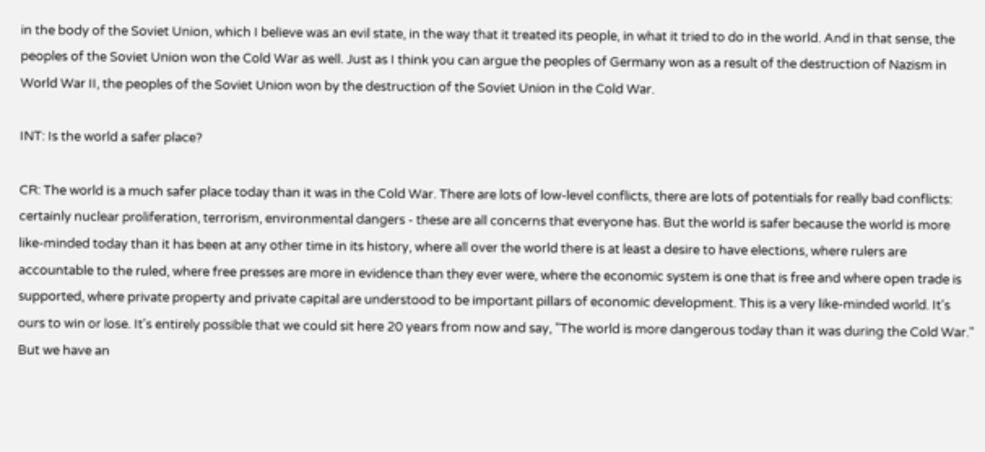in the body of the Soviet Union, which I believe was an evil state, in the way that it treated its people, in what it tried to do in the world. And in that sense, the peoples of the Soviet Union won the Cold War as well. Just as I think you can argue the peoples of Germany won as a result of the destruction of Nazism in World War II, the peoples of the Soviet Union won by the destruction of the Soviet Union in the Cold War.

INT: Is the world a safer place?

CR: The world is a much safer place today than it was in the Cold War. There are lots of low-level conflicts, there are lots of potentials for really bad conflicts: certainly nuclear proliferation, terrorism, environmental dangers - these are all concerns that everyone has. But the world is safer because the world is more like-minded today than it has been at any other time in its history, where all over the world there is at least a desire to have elections, where rulers are accountable to the ruled, where free presses are more in evidence than they ever were, where the economic system is one that is free and where open trade is supported, where private property and private capital are understood to be important pillars of economic development. This is a very like-minded world. It's ours to win or lose. It's entirely possible that we could sit here 20 years from now and say, "The world is more dangerous today than it was during the Cold War." But we have an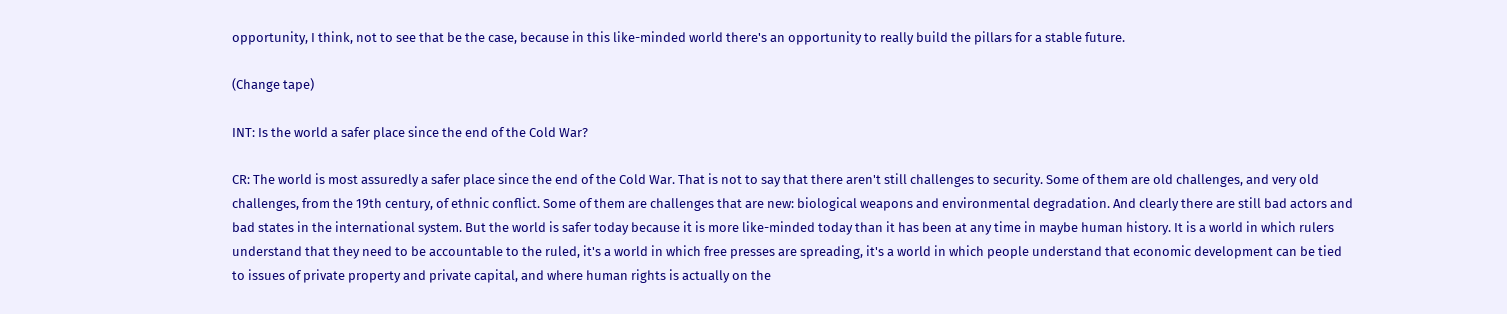opportunity, I think, not to see that be the case, because in this like-minded world there's an opportunity to really build the pillars for a stable future.

(Change tape)

INT: Is the world a safer place since the end of the Cold War?

CR: The world is most assuredly a safer place since the end of the Cold War. That is not to say that there aren't still challenges to security. Some of them are old challenges, and very old challenges, from the 19th century, of ethnic conflict. Some of them are challenges that are new: biological weapons and environmental degradation. And clearly there are still bad actors and bad states in the international system. But the world is safer today because it is more like-minded today than it has been at any time in maybe human history. It is a world in which rulers understand that they need to be accountable to the ruled, it's a world in which free presses are spreading, it's a world in which people understand that economic development can be tied to issues of private property and private capital, and where human rights is actually on the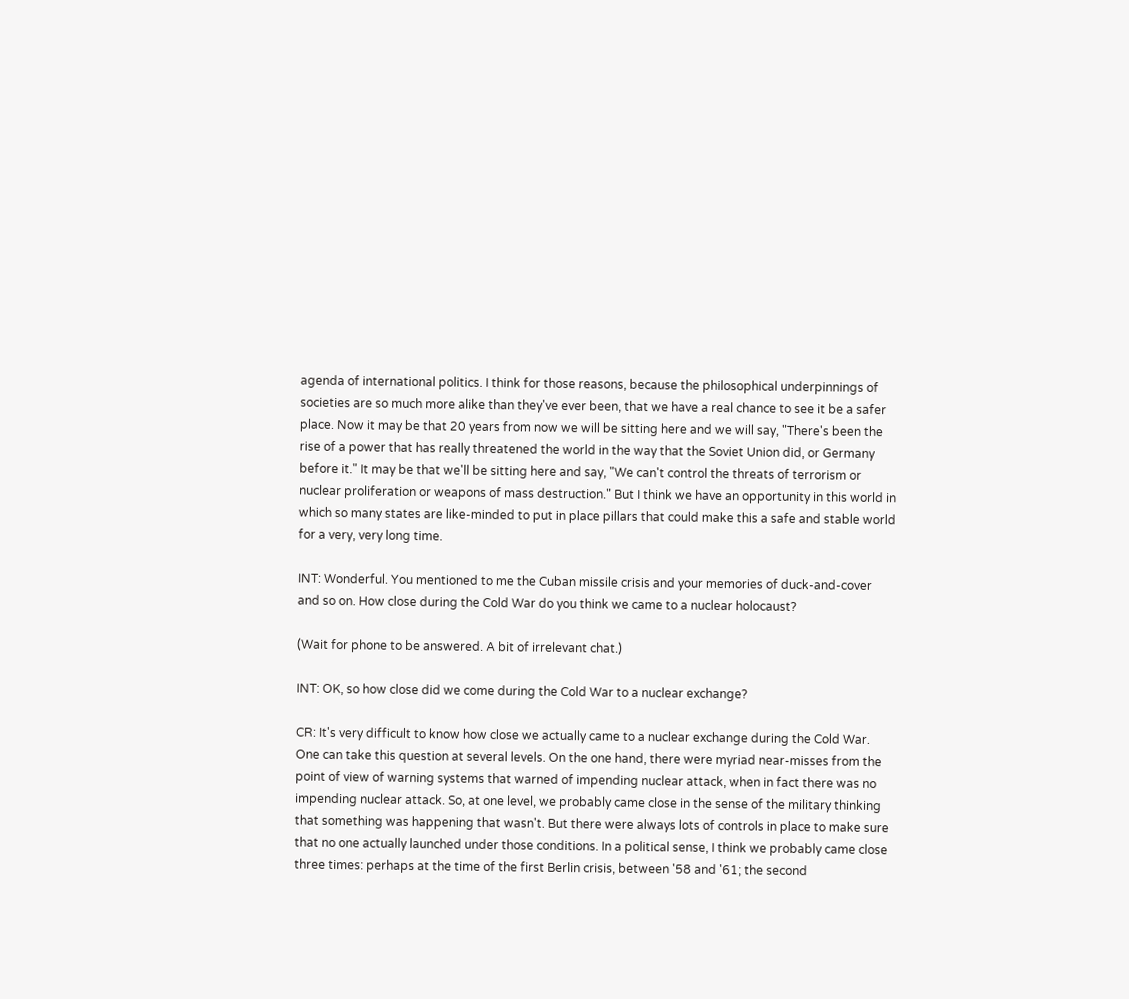agenda of international politics. I think for those reasons, because the philosophical underpinnings of societies are so much more alike than they've ever been, that we have a real chance to see it be a safer place. Now it may be that 20 years from now we will be sitting here and we will say, "There's been the rise of a power that has really threatened the world in the way that the Soviet Union did, or Germany before it." It may be that we'll be sitting here and say, "We can't control the threats of terrorism or nuclear proliferation or weapons of mass destruction." But I think we have an opportunity in this world in which so many states are like-minded to put in place pillars that could make this a safe and stable world for a very, very long time.

INT: Wonderful. You mentioned to me the Cuban missile crisis and your memories of duck-and-cover and so on. How close during the Cold War do you think we came to a nuclear holocaust?

(Wait for phone to be answered. A bit of irrelevant chat.)

INT: OK, so how close did we come during the Cold War to a nuclear exchange?

CR: It's very difficult to know how close we actually came to a nuclear exchange during the Cold War. One can take this question at several levels. On the one hand, there were myriad near-misses from the point of view of warning systems that warned of impending nuclear attack, when in fact there was no impending nuclear attack. So, at one level, we probably came close in the sense of the military thinking that something was happening that wasn't. But there were always lots of controls in place to make sure that no one actually launched under those conditions. In a political sense, I think we probably came close three times: perhaps at the time of the first Berlin crisis, between '58 and '61; the second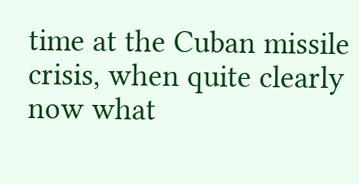time at the Cuban missile crisis, when quite clearly now what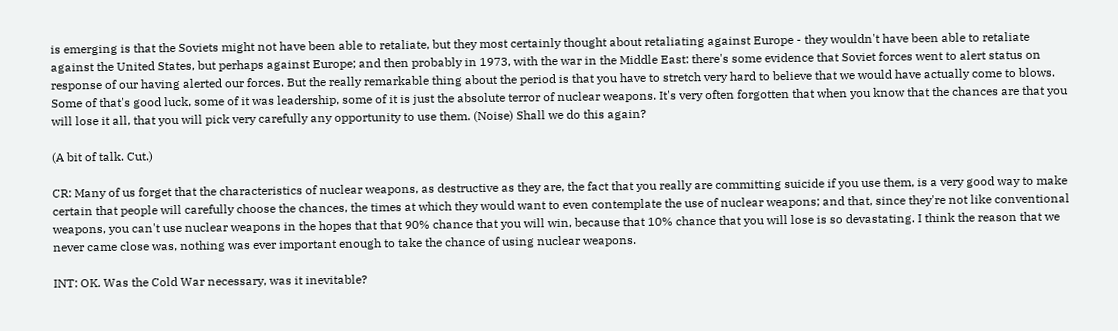is emerging is that the Soviets might not have been able to retaliate, but they most certainly thought about retaliating against Europe - they wouldn't have been able to retaliate against the United States, but perhaps against Europe; and then probably in 1973, with the war in the Middle East: there's some evidence that Soviet forces went to alert status on response of our having alerted our forces. But the really remarkable thing about the period is that you have to stretch very hard to believe that we would have actually come to blows. Some of that's good luck, some of it was leadership, some of it is just the absolute terror of nuclear weapons. It's very often forgotten that when you know that the chances are that you will lose it all, that you will pick very carefully any opportunity to use them. (Noise) Shall we do this again?

(A bit of talk. Cut.)

CR: Many of us forget that the characteristics of nuclear weapons, as destructive as they are, the fact that you really are committing suicide if you use them, is a very good way to make certain that people will carefully choose the chances, the times at which they would want to even contemplate the use of nuclear weapons; and that, since they're not like conventional weapons, you can't use nuclear weapons in the hopes that that 90% chance that you will win, because that 10% chance that you will lose is so devastating. I think the reason that we never came close was, nothing was ever important enough to take the chance of using nuclear weapons.

INT: OK. Was the Cold War necessary, was it inevitable?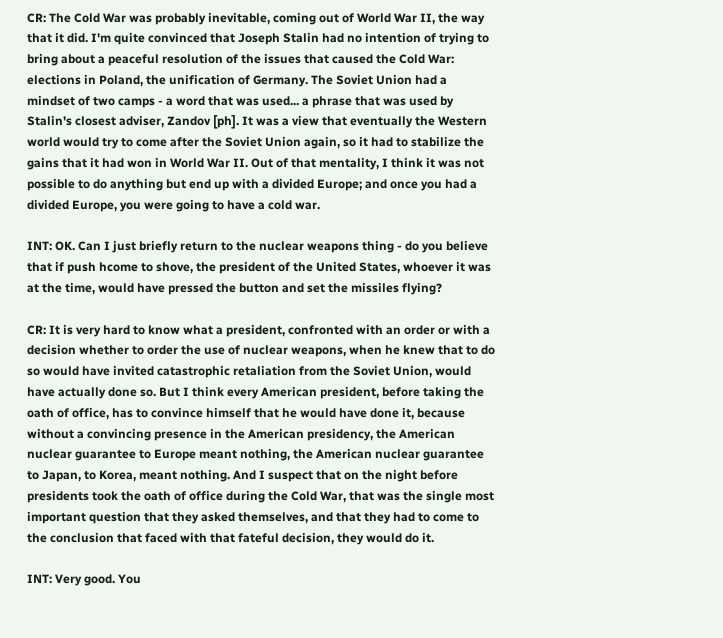CR: The Cold War was probably inevitable, coming out of World War II, the way that it did. I'm quite convinced that Joseph Stalin had no intention of trying to bring about a peaceful resolution of the issues that caused the Cold War: elections in Poland, the unification of Germany. The Soviet Union had a mindset of two camps - a word that was used... a phrase that was used by Stalin's closest adviser, Zandov [ph]. It was a view that eventually the Western world would try to come after the Soviet Union again, so it had to stabilize the gains that it had won in World War II. Out of that mentality, I think it was not possible to do anything but end up with a divided Europe; and once you had a divided Europe, you were going to have a cold war.

INT: OK. Can I just briefly return to the nuclear weapons thing - do you believe that if push hcome to shove, the president of the United States, whoever it was at the time, would have pressed the button and set the missiles flying?

CR: It is very hard to know what a president, confronted with an order or with a decision whether to order the use of nuclear weapons, when he knew that to do so would have invited catastrophic retaliation from the Soviet Union, would have actually done so. But I think every American president, before taking the oath of office, has to convince himself that he would have done it, because without a convincing presence in the American presidency, the American nuclear guarantee to Europe meant nothing, the American nuclear guarantee to Japan, to Korea, meant nothing. And I suspect that on the night before presidents took the oath of office during the Cold War, that was the single most important question that they asked themselves, and that they had to come to the conclusion that faced with that fateful decision, they would do it.

INT: Very good. You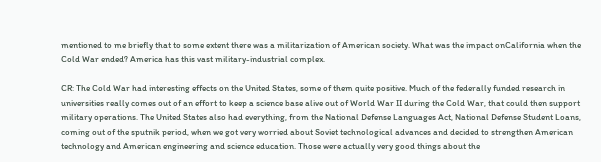mentioned to me briefly that to some extent there was a militarization of American society. What was the impact onCalifornia when the Cold War ended? America has this vast military-industrial complex.

CR: The Cold War had interesting effects on the United States, some of them quite positive. Much of the federally funded research in universities really comes out of an effort to keep a science base alive out of World War II during the Cold War, that could then support military operations. The United States also had everything, from the National Defense Languages Act, National Defense Student Loans, coming out of the sputnik period, when we got very worried about Soviet technological advances and decided to strengthen American technology and American engineering and science education. Those were actually very good things about the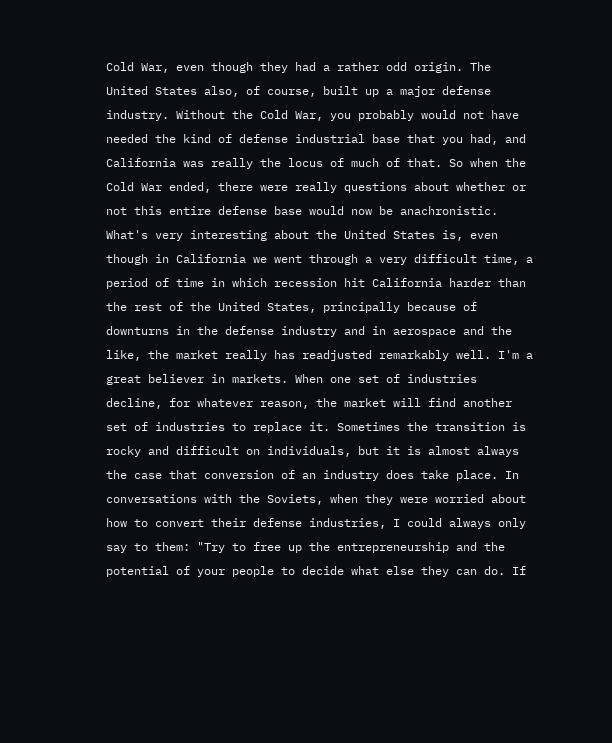Cold War, even though they had a rather odd origin. The United States also, of course, built up a major defense industry. Without the Cold War, you probably would not have needed the kind of defense industrial base that you had, and California was really the locus of much of that. So when the Cold War ended, there were really questions about whether or not this entire defense base would now be anachronistic. What's very interesting about the United States is, even though in California we went through a very difficult time, a period of time in which recession hit California harder than the rest of the United States, principally because of downturns in the defense industry and in aerospace and the like, the market really has readjusted remarkably well. I'm a great believer in markets. When one set of industries decline, for whatever reason, the market will find another set of industries to replace it. Sometimes the transition is rocky and difficult on individuals, but it is almost always the case that conversion of an industry does take place. In conversations with the Soviets, when they were worried about how to convert their defense industries, I could always only say to them: "Try to free up the entrepreneurship and the potential of your people to decide what else they can do. If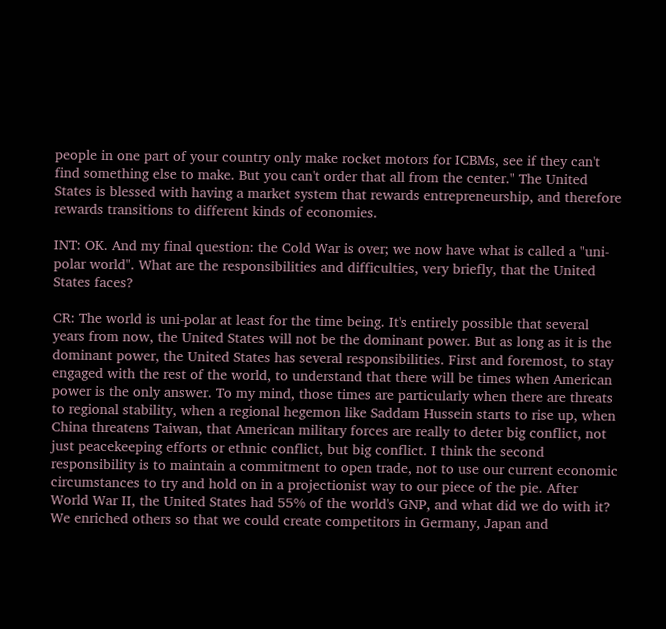people in one part of your country only make rocket motors for ICBMs, see if they can't find something else to make. But you can't order that all from the center." The United States is blessed with having a market system that rewards entrepreneurship, and therefore rewards transitions to different kinds of economies.

INT: OK. And my final question: the Cold War is over; we now have what is called a "uni-polar world". What are the responsibilities and difficulties, very briefly, that the United States faces?

CR: The world is uni-polar at least for the time being. It's entirely possible that several years from now, the United States will not be the dominant power. But as long as it is the dominant power, the United States has several responsibilities. First and foremost, to stay engaged with the rest of the world, to understand that there will be times when American power is the only answer. To my mind, those times are particularly when there are threats to regional stability, when a regional hegemon like Saddam Hussein starts to rise up, when China threatens Taiwan, that American military forces are really to deter big conflict, not just peacekeeping efforts or ethnic conflict, but big conflict. I think the second responsibility is to maintain a commitment to open trade, not to use our current economic circumstances to try and hold on in a projectionist way to our piece of the pie. After World War II, the United States had 55% of the world's GNP, and what did we do with it? We enriched others so that we could create competitors in Germany, Japan and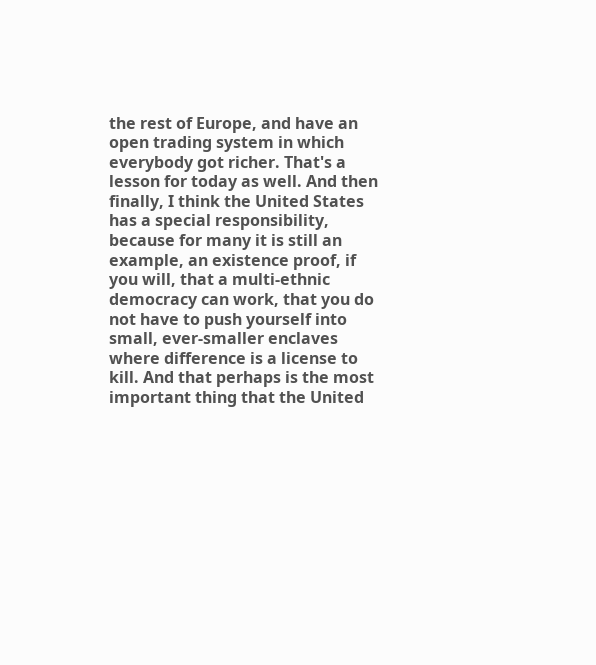the rest of Europe, and have an open trading system in which everybody got richer. That's a lesson for today as well. And then finally, I think the United States has a special responsibility, because for many it is still an example, an existence proof, if you will, that a multi-ethnic democracy can work, that you do not have to push yourself into small, ever-smaller enclaves where difference is a license to kill. And that perhaps is the most important thing that the United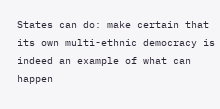States can do: make certain that its own multi-ethnic democracy is indeed an example of what can happen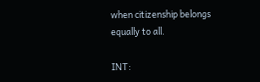when citizenship belongs equally to all.

INT: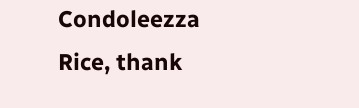Condoleezza Rice, thank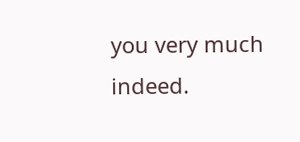you very much indeed.